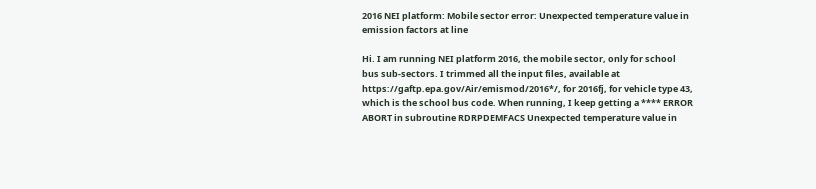2016 NEI platform: Mobile sector error: Unexpected temperature value in emission factors at line

Hi. I am running NEI platform 2016, the mobile sector, only for school bus sub-sectors. I trimmed all the input files, available at https://gaftp.epa.gov/Air/emismod/2016*/, for 2016fj, for vehicle type 43, which is the school bus code. When running, I keep getting a **** ERROR ABORT in subroutine RDRPDEMFACS Unexpected temperature value in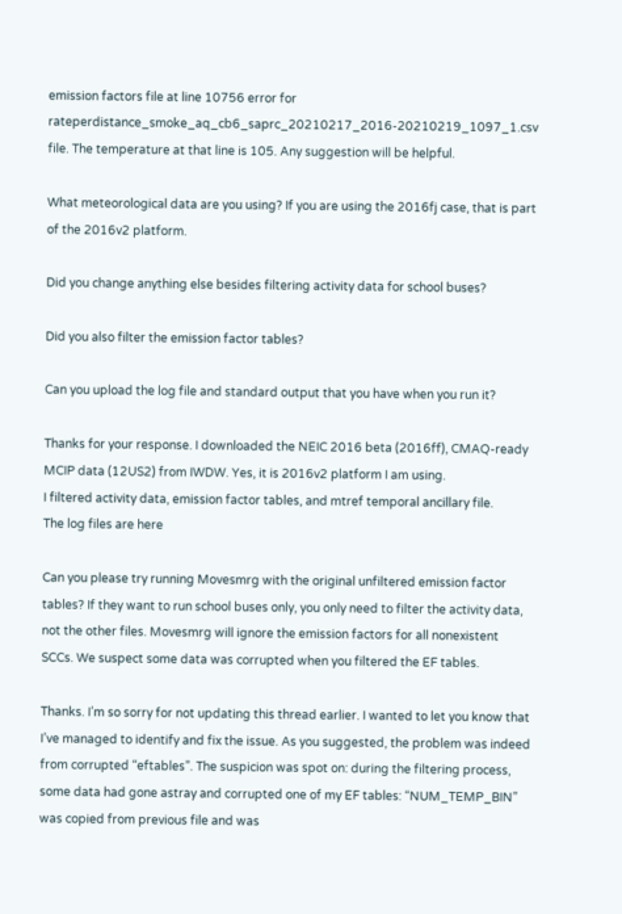emission factors file at line 10756 error for rateperdistance_smoke_aq_cb6_saprc_20210217_2016-20210219_1097_1.csv file. The temperature at that line is 105. Any suggestion will be helpful.

What meteorological data are you using? If you are using the 2016fj case, that is part of the 2016v2 platform.

Did you change anything else besides filtering activity data for school buses?

Did you also filter the emission factor tables?

Can you upload the log file and standard output that you have when you run it?

Thanks for your response. I downloaded the NEIC 2016 beta (2016ff), CMAQ-ready MCIP data (12US2) from IWDW. Yes, it is 2016v2 platform I am using.
I filtered activity data, emission factor tables, and mtref temporal ancillary file.
The log files are here

Can you please try running Movesmrg with the original unfiltered emission factor tables? If they want to run school buses only, you only need to filter the activity data, not the other files. Movesmrg will ignore the emission factors for all nonexistent SCCs. We suspect some data was corrupted when you filtered the EF tables.

Thanks. I’m so sorry for not updating this thread earlier. I wanted to let you know that I’ve managed to identify and fix the issue. As you suggested, the problem was indeed from corrupted “eftables”. The suspicion was spot on: during the filtering process, some data had gone astray and corrupted one of my EF tables: “NUM_TEMP_BIN” was copied from previous file and was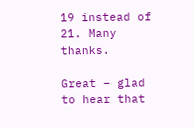19 instead of 21. Many thanks.

Great – glad to hear that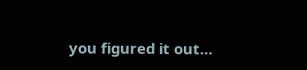you figured it out…